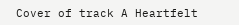Cover of track A Heartfelt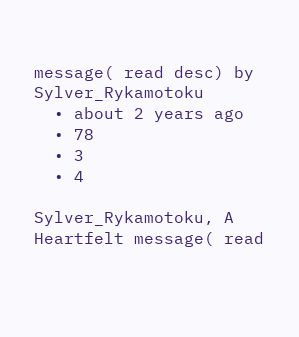message( read desc) by Sylver_Rykamotoku
  • about 2 years ago
  • 78
  • 3
  • 4

Sylver_Rykamotoku, A Heartfelt message( read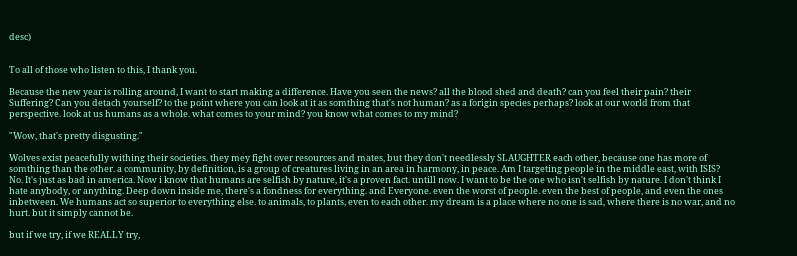desc)


To all of those who listen to this, I thank you.

Because the new year is rolling around, I want to start making a difference. Have you seen the news? all the blood shed and death? can you feel their pain? their Suffering? Can you detach yourself? to the point where you can look at it as somthing that's not human? as a forigin species perhaps? look at our world from that perspective. look at us humans as a whole. what comes to your mind? you know what comes to my mind?

"Wow, that's pretty disgusting."

Wolves exist peacefully withing their societies. they mey fight over resources and mates, but they don't needlessly SLAUGHTER each other, because one has more of somthing than the other. a community, by definition, is a group of creatures living in an area in harmony, in peace. Am I targeting people in the middle east, with ISIS? No. It's just as bad in america. Now i know that humans are selfish by nature, it's a proven fact. untill now. I want to be the one who isn't selfish by nature. I don't think I hate anybody, or anything. Deep down inside me, there's a fondness for everything. and Everyone. even the worst of people. even the best of people, and even the ones inbetween. We humans act so superior to everything else. to animals, to plants, even to each other. my dream is a place where no one is sad, where there is no war, and no hurt. but it simply cannot be.

but if we try, if we REALLY try,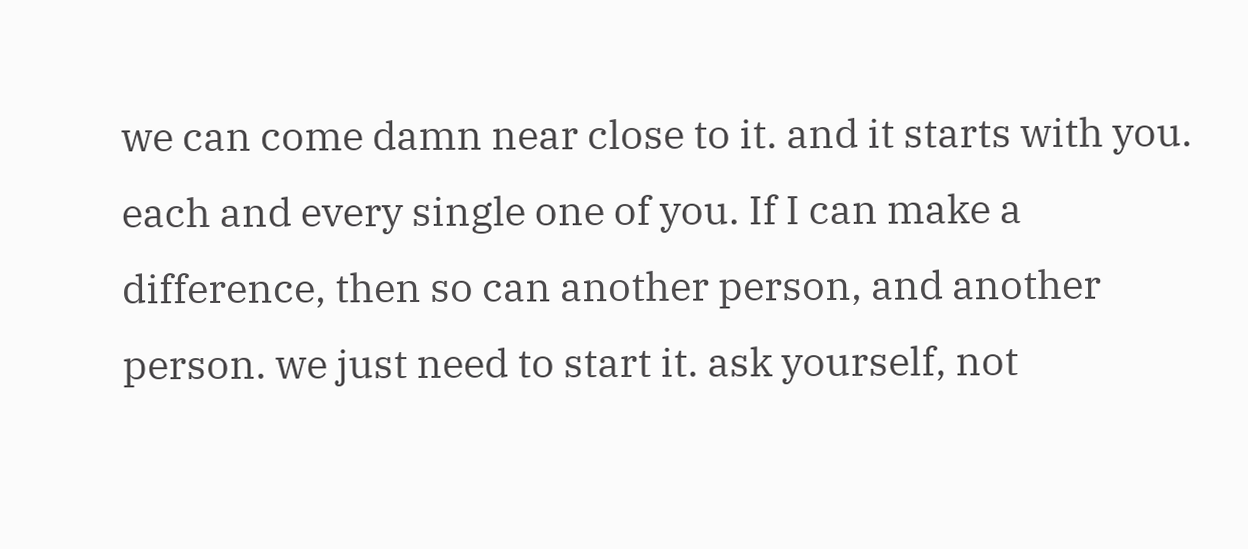we can come damn near close to it. and it starts with you. each and every single one of you. If I can make a difference, then so can another person, and another person. we just need to start it. ask yourself, not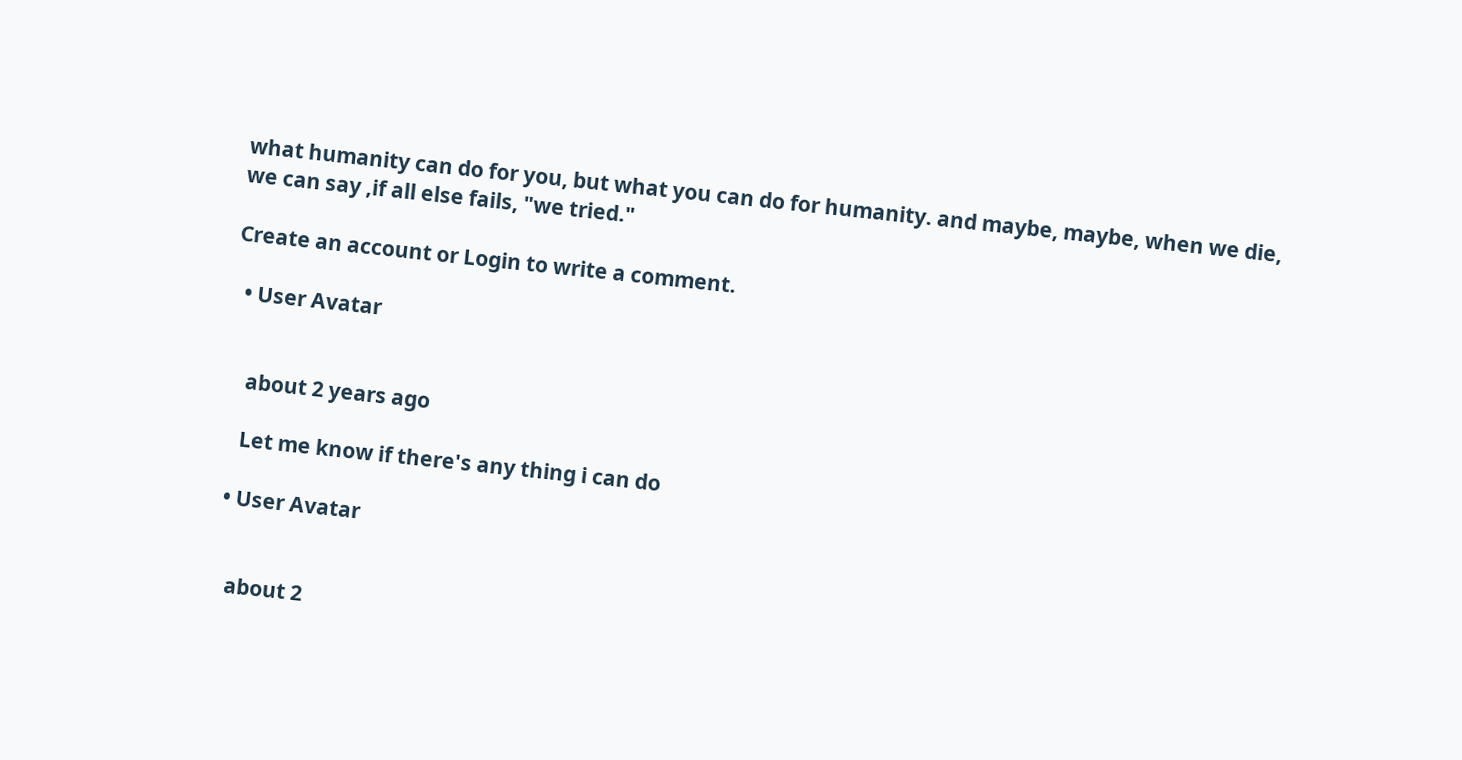what humanity can do for you, but what you can do for humanity. and maybe, maybe, when we die, we can say ,if all else fails, "we tried."

Create an account or Login to write a comment.

  • User Avatar


    about 2 years ago

    Let me know if there's any thing i can do

  • User Avatar


    about 2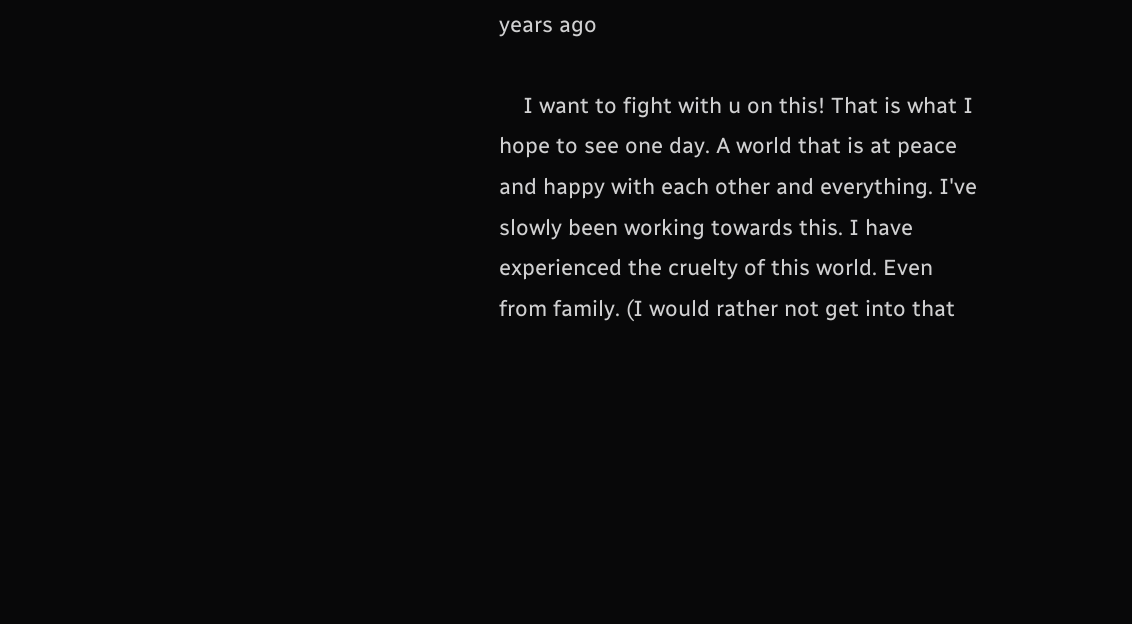years ago

    I want to fight with u on this! That is what I hope to see one day. A world that is at peace and happy with each other and everything. I've slowly been working towards this. I have experienced the cruelty of this world. Even from family. (I would rather not get into that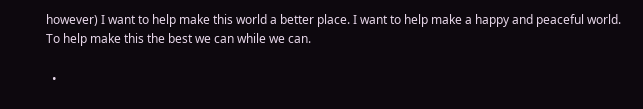however) I want to help make this world a better place. I want to help make a happy and peaceful world. To help make this the best we can while we can.

  •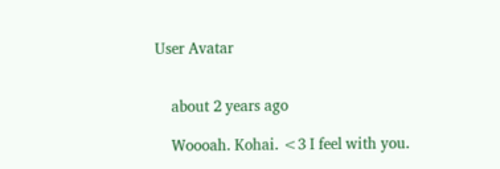User Avatar


    about 2 years ago

    Woooah. Kohai. <3 I feel with you.